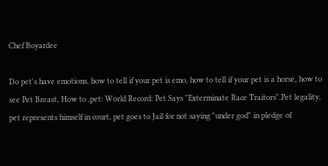Chef Boyardee

Do pet's have emotions, how to tell if your pet is emo, how to tell if your pet is a horse, how to see Pet Breast, How to ,pet: World Record: Pet Says "Exterminate Race Traitors".Pet legality, pet represents himself in court, pet goes to Jail for not saying "under god" in pledge of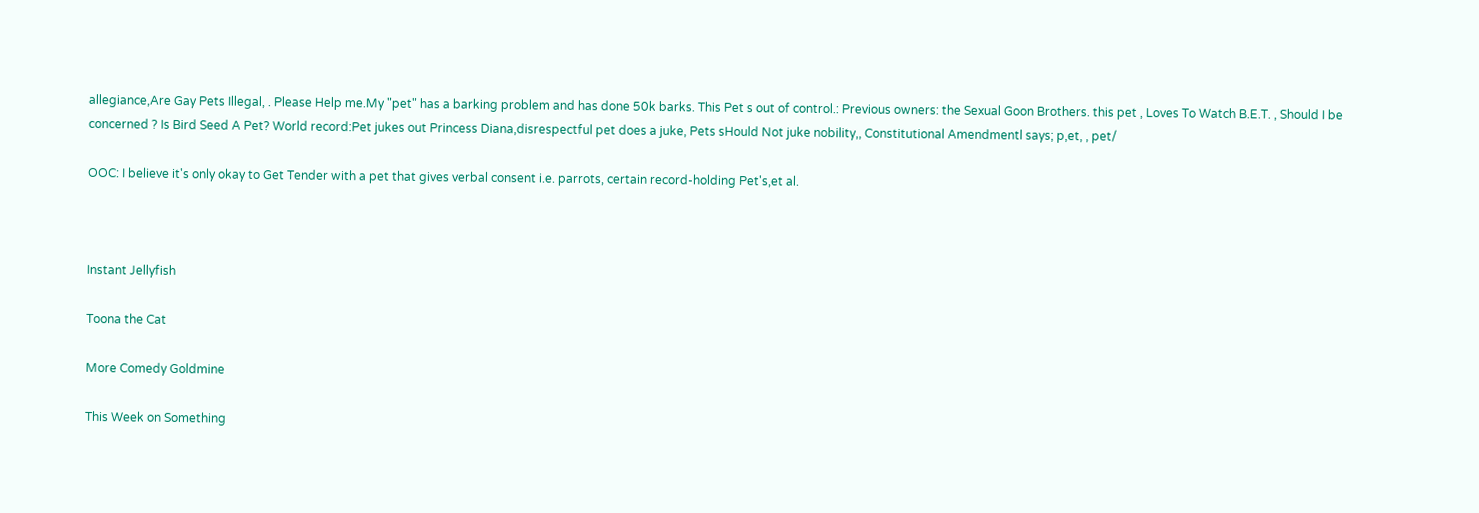allegiance,Are Gay Pets Illegal, . Please Help me.My "pet" has a barking problem and has done 50k barks. This Pet s out of control.: Previous owners: the Sexual Goon Brothers. this pet , Loves To Watch B.E.T. , Should I be concerned ? Is Bird Seed A Pet? World record:Pet jukes out Princess Diana,disrespectful pet does a juke, Pets sHould Not juke nobility,, Constitutional Amendmentl says; p,et, , pet/

OOC: I believe it's only okay to Get Tender with a pet that gives verbal consent i.e. parrots, certain record-holding Pet's,et al.



Instant Jellyfish

Toona the Cat

More Comedy Goldmine

This Week on Something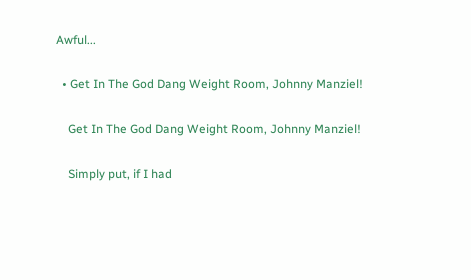Awful...

  • Get In The God Dang Weight Room, Johnny Manziel!

    Get In The God Dang Weight Room, Johnny Manziel!

    Simply put, if I had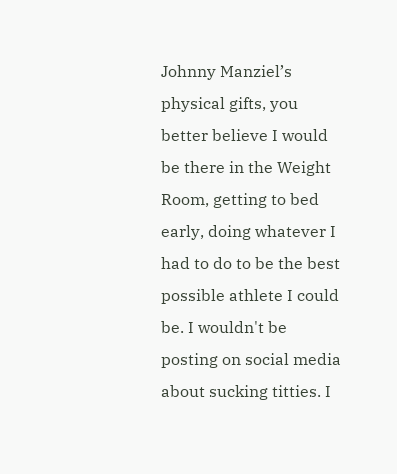Johnny Manziel’s physical gifts, you better believe I would be there in the Weight Room, getting to bed early, doing whatever I had to do to be the best possible athlete I could be. I wouldn't be posting on social media about sucking titties. I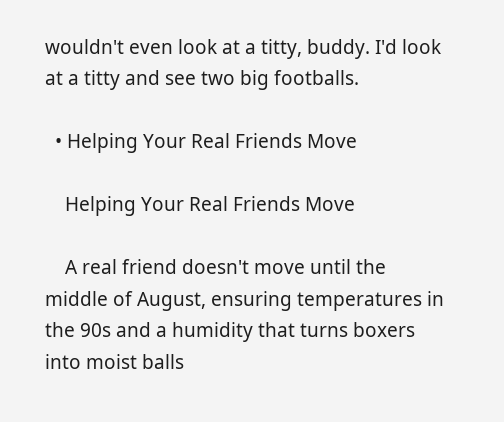wouldn't even look at a titty, buddy. I'd look at a titty and see two big footballs.

  • Helping Your Real Friends Move

    Helping Your Real Friends Move

    A real friend doesn't move until the middle of August, ensuring temperatures in the 90s and a humidity that turns boxers into moist balls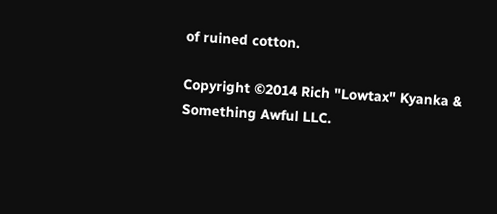of ruined cotton.

Copyright ©2014 Rich "Lowtax" Kyanka & Something Awful LLC.